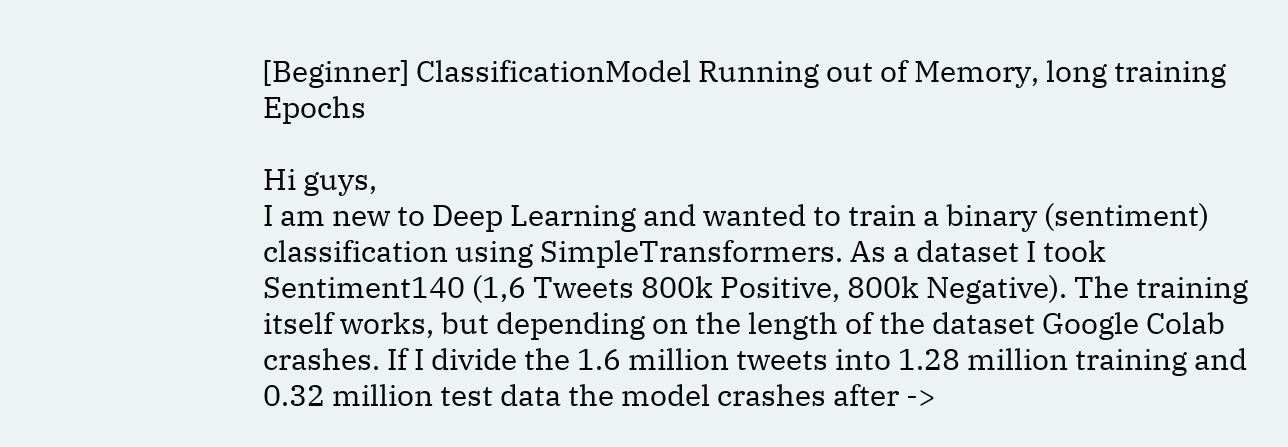[Beginner] ClassificationModel Running out of Memory, long training Epochs

Hi guys,
I am new to Deep Learning and wanted to train a binary (sentiment) classification using SimpleTransformers. As a dataset I took Sentiment140 (1,6 Tweets 800k Positive, 800k Negative). The training itself works, but depending on the length of the dataset Google Colab crashes. If I divide the 1.6 million tweets into 1.28 million training and 0.32 million test data the model crashes after ->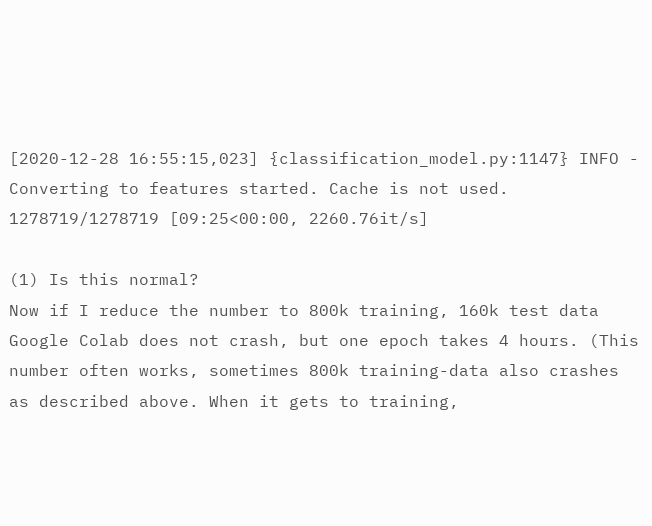[2020-12-28 16:55:15,023] {classification_model.py:1147} INFO -  Converting to features started. Cache is not used.
1278719/1278719 [09:25<00:00, 2260.76it/s]

(1) Is this normal?
Now if I reduce the number to 800k training, 160k test data Google Colab does not crash, but one epoch takes 4 hours. (This number often works, sometimes 800k training-data also crashes as described above. When it gets to training,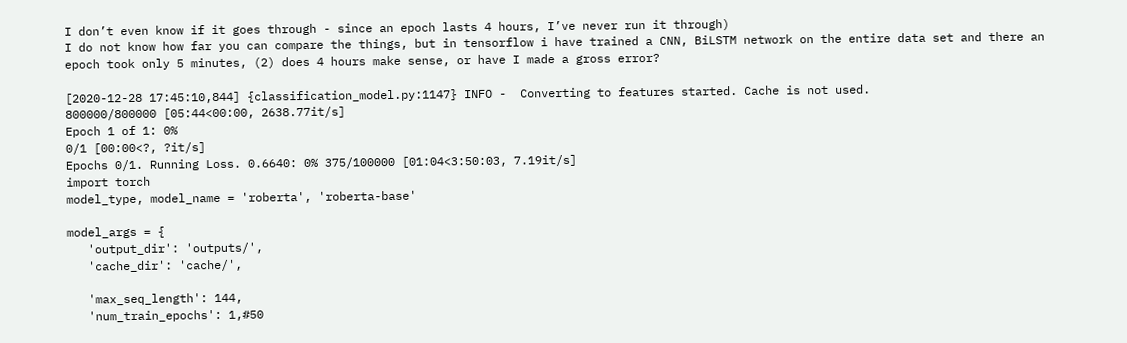I don’t even know if it goes through - since an epoch lasts 4 hours, I’ve never run it through)
I do not know how far you can compare the things, but in tensorflow i have trained a CNN, BiLSTM network on the entire data set and there an epoch took only 5 minutes, (2) does 4 hours make sense, or have I made a gross error?

[2020-12-28 17:45:10,844] {classification_model.py:1147} INFO -  Converting to features started. Cache is not used.
800000/800000 [05:44<00:00, 2638.77it/s]
Epoch 1 of 1: 0%
0/1 [00:00<?, ?it/s]
Epochs 0/1. Running Loss. 0.6640: 0% 375/100000 [01:04<3:50:03, 7.19it/s]
import torch
model_type, model_name = 'roberta', 'roberta-base'

model_args = {
   'output_dir': 'outputs/',
   'cache_dir': 'cache/',

   'max_seq_length': 144,
   'num_train_epochs': 1,#50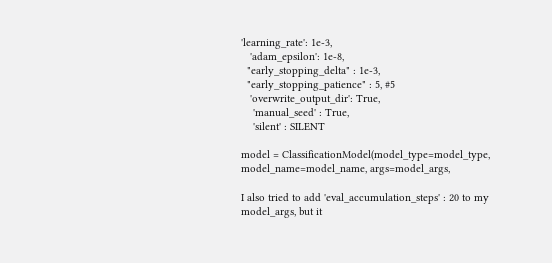'learning_rate': 1e-3,
   'adam_epsilon': 1e-8,
  "early_stopping_delta" : 1e-3,
  "early_stopping_patience" : 5, #5
   'overwrite_output_dir': True,
    'manual_seed' : True,
    'silent' : SILENT

model = ClassificationModel(model_type=model_type, model_name=model_name, args=model_args,

I also tried to add 'eval_accumulation_steps' : 20 to my model_args, but it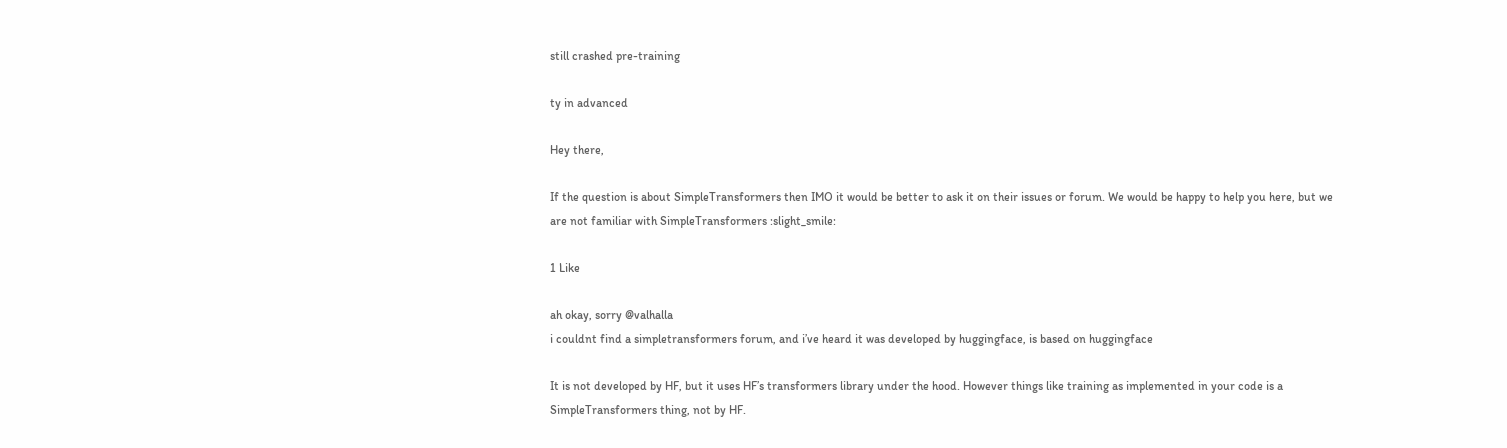still crashed pre-training

ty in advanced

Hey there,

If the question is about SimpleTransformers then IMO it would be better to ask it on their issues or forum. We would be happy to help you here, but we are not familiar with SimpleTransformers :slight_smile:

1 Like

ah okay, sorry @valhalla
i couldnt find a simpletransformers forum, and i’ve heard it was developed by huggingface, is based on huggingface

It is not developed by HF, but it uses HF’s transformers library under the hood. However things like training as implemented in your code is a SimpleTransformers thing, not by HF.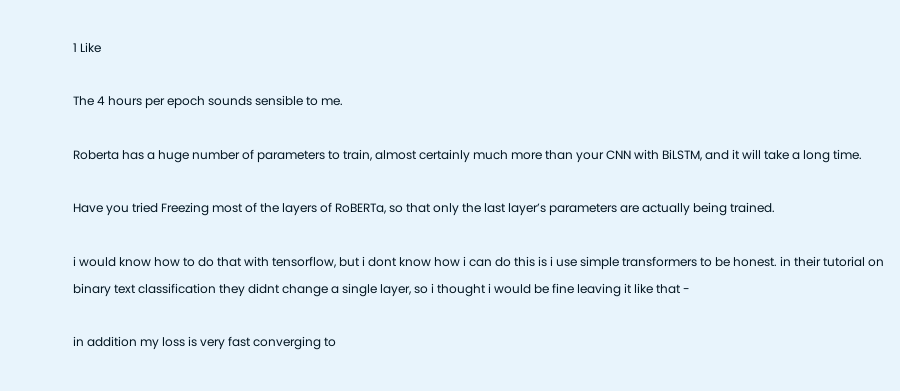1 Like

The 4 hours per epoch sounds sensible to me.

Roberta has a huge number of parameters to train, almost certainly much more than your CNN with BiLSTM, and it will take a long time.

Have you tried Freezing most of the layers of RoBERTa, so that only the last layer’s parameters are actually being trained.

i would know how to do that with tensorflow, but i dont know how i can do this is i use simple transformers to be honest. in their tutorial on binary text classification they didnt change a single layer, so i thought i would be fine leaving it like that -

in addition my loss is very fast converging to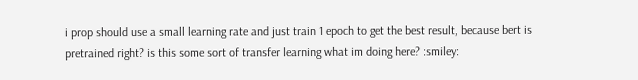i prop should use a small learning rate and just train 1 epoch to get the best result, because bert is pretrained right? is this some sort of transfer learning what im doing here? :smiley: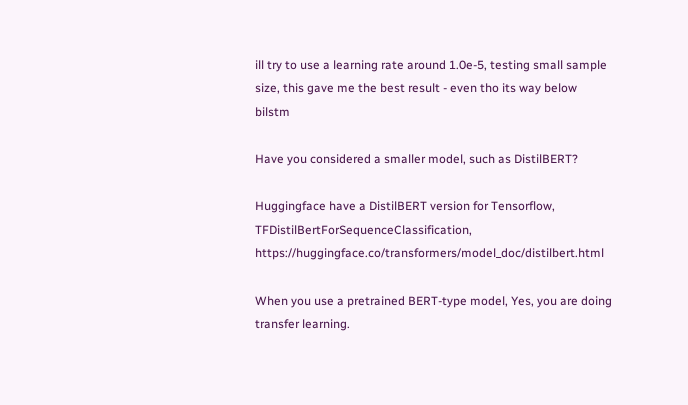ill try to use a learning rate around 1.0e-5, testing small sample size, this gave me the best result - even tho its way below bilstm

Have you considered a smaller model, such as DistilBERT?

Huggingface have a DistilBERT version for Tensorflow, TFDistilBertForSequenceClassification, https://huggingface.co/transformers/model_doc/distilbert.html

When you use a pretrained BERT-type model, Yes, you are doing transfer learning.